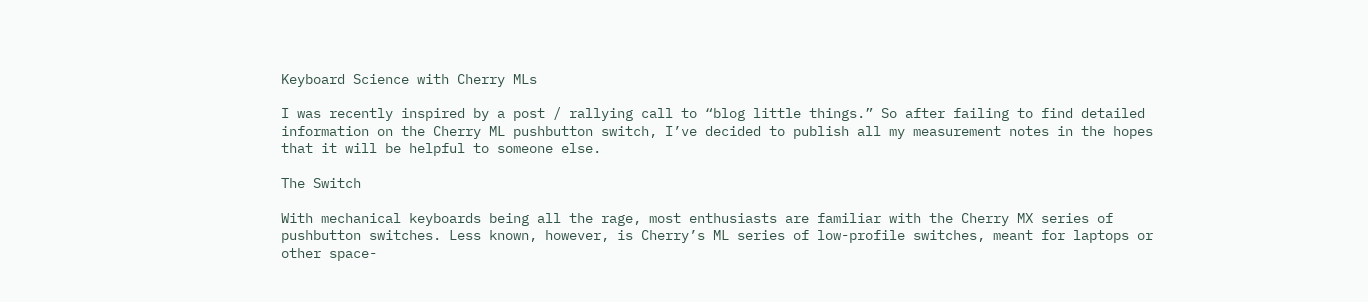Keyboard Science with Cherry MLs

I was recently inspired by a post / rallying call to “blog little things.” So after failing to find detailed information on the Cherry ML pushbutton switch, I’ve decided to publish all my measurement notes in the hopes that it will be helpful to someone else.

The Switch

With mechanical keyboards being all the rage, most enthusiasts are familiar with the Cherry MX series of pushbutton switches. Less known, however, is Cherry’s ML series of low-profile switches, meant for laptops or other space-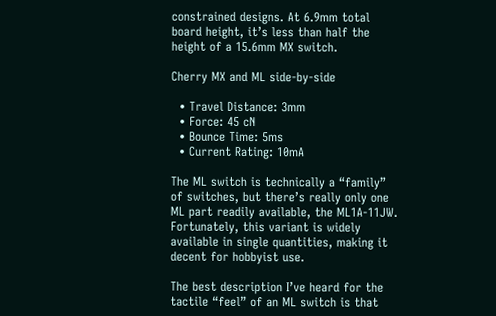constrained designs. At 6.9mm total board height, it’s less than half the height of a 15.6mm MX switch.

Cherry MX and ML side-by-side

  • Travel Distance: 3mm
  • Force: 45 cN
  • Bounce Time: 5ms
  • Current Rating: 10mA

The ML switch is technically a “family” of switches, but there’s really only one ML part readily available, the ML1A-11JW. Fortunately, this variant is widely available in single quantities, making it decent for hobbyist use.

The best description I’ve heard for the tactile “feel” of an ML switch is that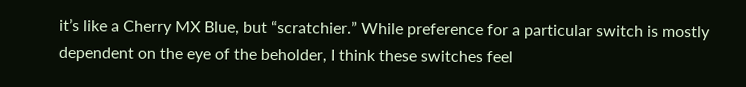it’s like a Cherry MX Blue, but “scratchier.” While preference for a particular switch is mostly dependent on the eye of the beholder, I think these switches feel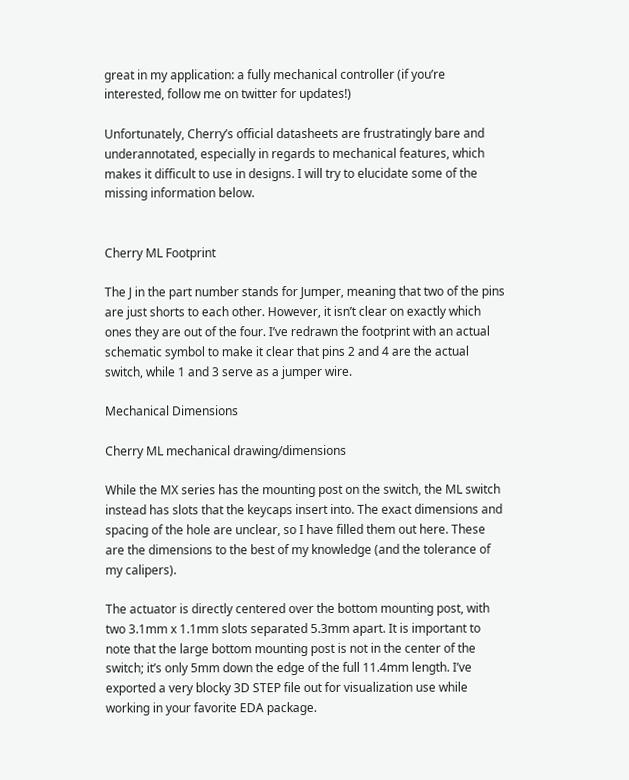great in my application: a fully mechanical controller (if you’re interested, follow me on twitter for updates!)

Unfortunately, Cherry’s official datasheets are frustratingly bare and underannotated, especially in regards to mechanical features, which makes it difficult to use in designs. I will try to elucidate some of the missing information below.


Cherry ML Footprint

The J in the part number stands for Jumper, meaning that two of the pins are just shorts to each other. However, it isn’t clear on exactly which ones they are out of the four. I’ve redrawn the footprint with an actual schematic symbol to make it clear that pins 2 and 4 are the actual switch, while 1 and 3 serve as a jumper wire.

Mechanical Dimensions

Cherry ML mechanical drawing/dimensions

While the MX series has the mounting post on the switch, the ML switch instead has slots that the keycaps insert into. The exact dimensions and spacing of the hole are unclear, so I have filled them out here. These are the dimensions to the best of my knowledge (and the tolerance of my calipers).

The actuator is directly centered over the bottom mounting post, with two 3.1mm x 1.1mm slots separated 5.3mm apart. It is important to note that the large bottom mounting post is not in the center of the switch; it’s only 5mm down the edge of the full 11.4mm length. I’ve exported a very blocky 3D STEP file out for visualization use while working in your favorite EDA package.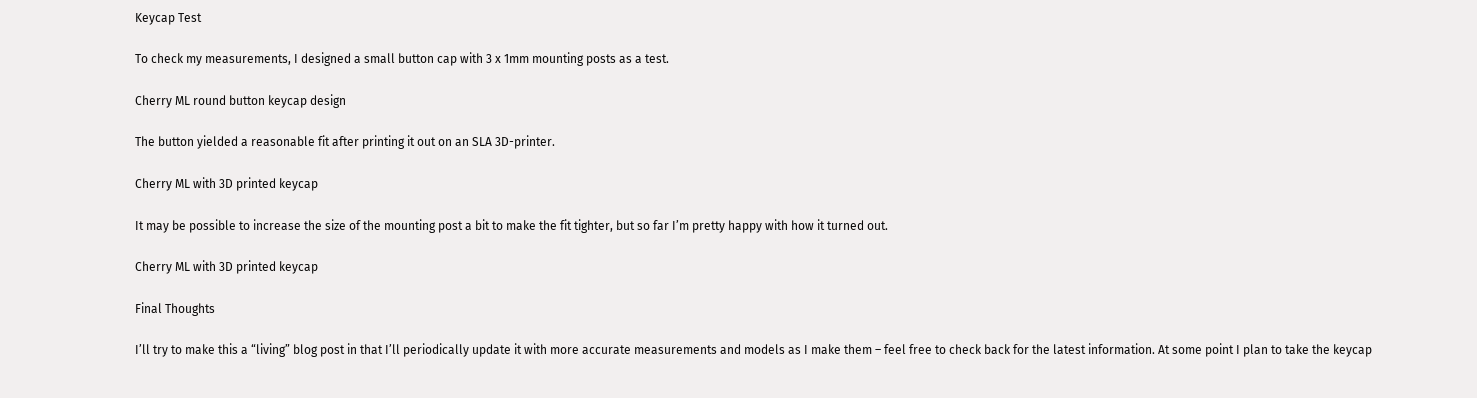Keycap Test

To check my measurements, I designed a small button cap with 3 x 1mm mounting posts as a test.

Cherry ML round button keycap design

The button yielded a reasonable fit after printing it out on an SLA 3D-printer.

Cherry ML with 3D printed keycap

It may be possible to increase the size of the mounting post a bit to make the fit tighter, but so far I’m pretty happy with how it turned out.

Cherry ML with 3D printed keycap

Final Thoughts

I’ll try to make this a “living” blog post in that I’ll periodically update it with more accurate measurements and models as I make them – feel free to check back for the latest information. At some point I plan to take the keycap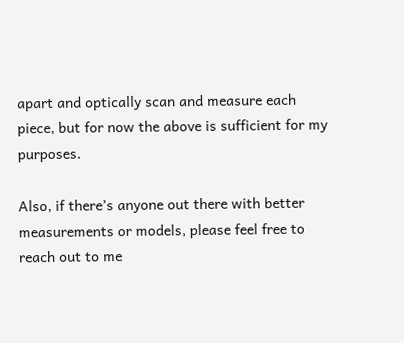apart and optically scan and measure each piece, but for now the above is sufficient for my purposes.

Also, if there’s anyone out there with better measurements or models, please feel free to reach out to me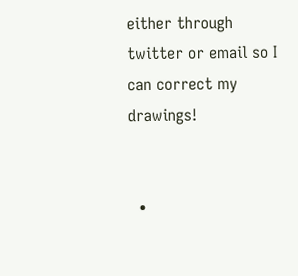either through twitter or email so I can correct my drawings!


  •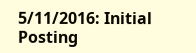5/11/2016: Initial Posting